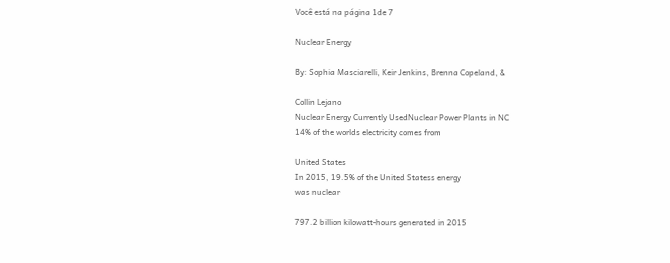Você está na página 1de 7

Nuclear Energy

By: Sophia Masciarelli, Keir Jenkins, Brenna Copeland, &

Collin Lejano
Nuclear Energy Currently UsedNuclear Power Plants in NC
14% of the worlds electricity comes from

United States
In 2015, 19.5% of the United Statess energy
was nuclear

797.2 billion kilowatt-hours generated in 2015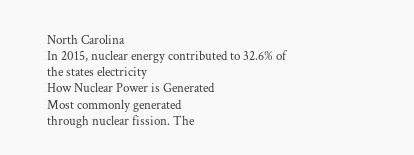North Carolina
In 2015, nuclear energy contributed to 32.6% of
the states electricity
How Nuclear Power is Generated
Most commonly generated
through nuclear fission. The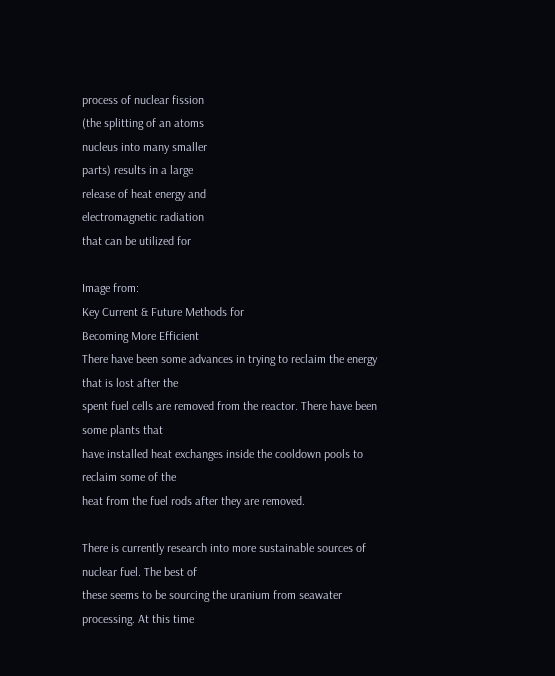process of nuclear fission
(the splitting of an atoms
nucleus into many smaller
parts) results in a large
release of heat energy and
electromagnetic radiation
that can be utilized for

Image from:
Key Current & Future Methods for
Becoming More Efficient
There have been some advances in trying to reclaim the energy that is lost after the
spent fuel cells are removed from the reactor. There have been some plants that
have installed heat exchanges inside the cooldown pools to reclaim some of the
heat from the fuel rods after they are removed.

There is currently research into more sustainable sources of nuclear fuel. The best of
these seems to be sourcing the uranium from seawater processing. At this time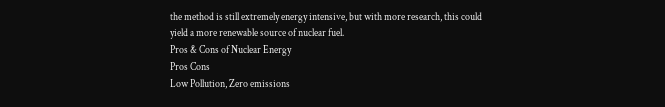the method is still extremely energy intensive, but with more research, this could
yield a more renewable source of nuclear fuel.
Pros & Cons of Nuclear Energy
Pros Cons
Low Pollution, Zero emissions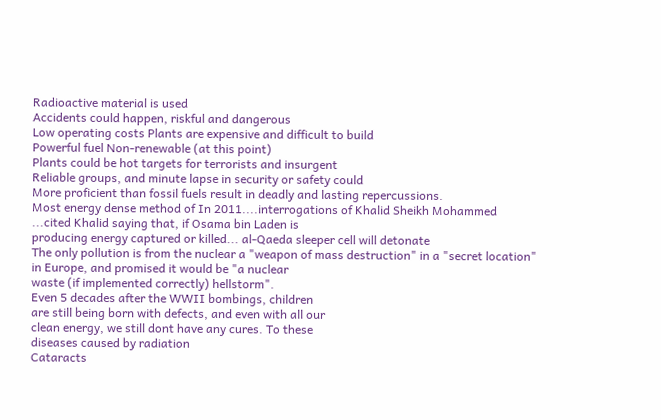Radioactive material is used
Accidents could happen, riskful and dangerous
Low operating costs Plants are expensive and difficult to build
Powerful fuel Non-renewable (at this point)
Plants could be hot targets for terrorists and insurgent
Reliable groups, and minute lapse in security or safety could
More proficient than fossil fuels result in deadly and lasting repercussions.
Most energy dense method of In 2011....interrogations of Khalid Sheikh Mohammed
...cited Khalid saying that, if Osama bin Laden is
producing energy captured or killed... al-Qaeda sleeper cell will detonate
The only pollution is from the nuclear a "weapon of mass destruction" in a "secret location"
in Europe, and promised it would be "a nuclear
waste (if implemented correctly) hellstorm".
Even 5 decades after the WWII bombings, children
are still being born with defects, and even with all our
clean energy, we still dont have any cures. To these
diseases caused by radiation
Cataracts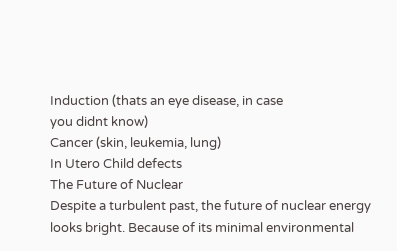Induction (thats an eye disease, in case
you didnt know)
Cancer (skin, leukemia, lung)
In Utero Child defects
The Future of Nuclear
Despite a turbulent past, the future of nuclear energy
looks bright. Because of its minimal environmental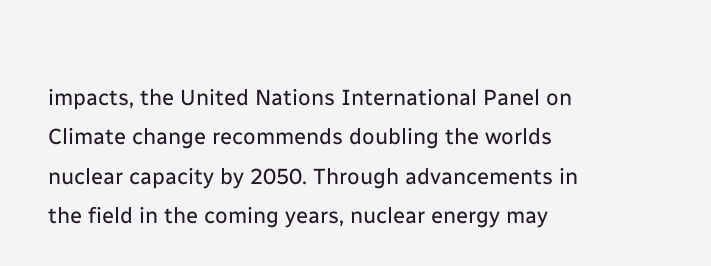impacts, the United Nations International Panel on
Climate change recommends doubling the worlds
nuclear capacity by 2050. Through advancements in
the field in the coming years, nuclear energy may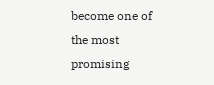become one of the most promising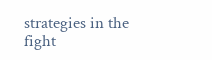strategies in the
fight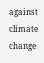against climate change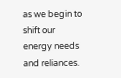as we begin to shift our
energy needs and reliances.